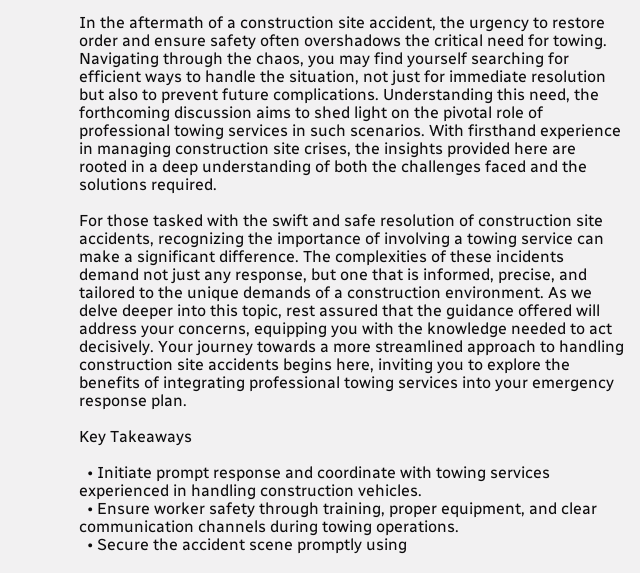In the aftermath of a construction site accident, the urgency to restore order and ensure safety often overshadows the critical need for towing. Navigating through the chaos, you may find yourself searching for efficient ways to handle the situation, not just for immediate resolution but also to prevent future complications. Understanding this need, the forthcoming discussion aims to shed light on the pivotal role of professional towing services in such scenarios. With firsthand experience in managing construction site crises, the insights provided here are rooted in a deep understanding of both the challenges faced and the solutions required.

For those tasked with the swift and safe resolution of construction site accidents, recognizing the importance of involving a towing service can make a significant difference. The complexities of these incidents demand not just any response, but one that is informed, precise, and tailored to the unique demands of a construction environment. As we delve deeper into this topic, rest assured that the guidance offered will address your concerns, equipping you with the knowledge needed to act decisively. Your journey towards a more streamlined approach to handling construction site accidents begins here, inviting you to explore the benefits of integrating professional towing services into your emergency response plan.

Key Takeaways

  • Initiate prompt response and coordinate with towing services experienced in handling construction vehicles.
  • Ensure worker safety through training, proper equipment, and clear communication channels during towing operations.
  • Secure the accident scene promptly using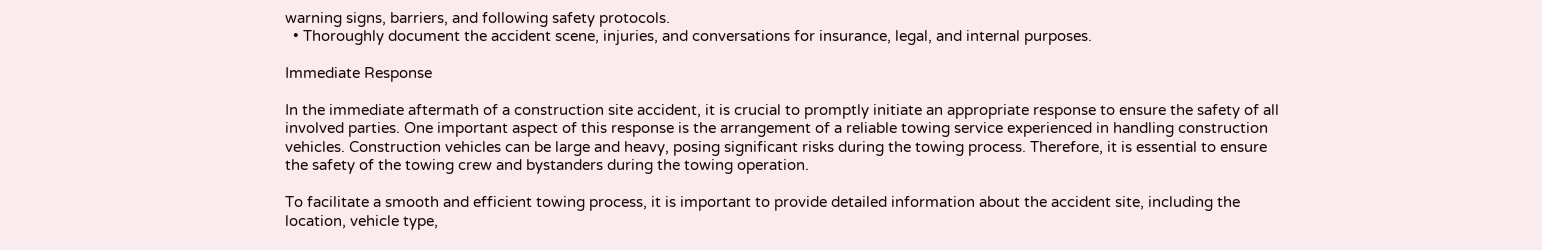warning signs, barriers, and following safety protocols.
  • Thoroughly document the accident scene, injuries, and conversations for insurance, legal, and internal purposes.

Immediate Response

In the immediate aftermath of a construction site accident, it is crucial to promptly initiate an appropriate response to ensure the safety of all involved parties. One important aspect of this response is the arrangement of a reliable towing service experienced in handling construction vehicles. Construction vehicles can be large and heavy, posing significant risks during the towing process. Therefore, it is essential to ensure the safety of the towing crew and bystanders during the towing operation.

To facilitate a smooth and efficient towing process, it is important to provide detailed information about the accident site, including the location, vehicle type,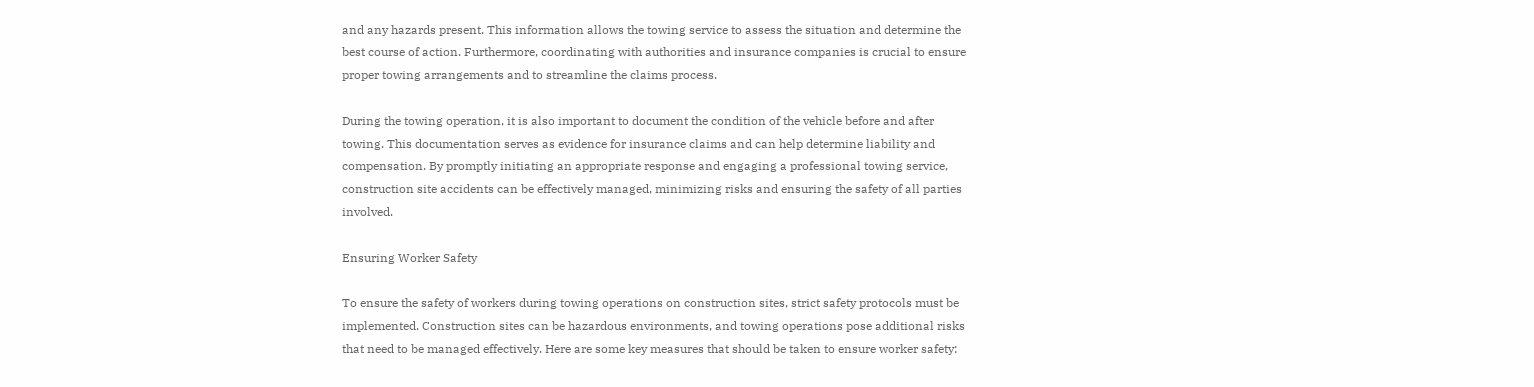and any hazards present. This information allows the towing service to assess the situation and determine the best course of action. Furthermore, coordinating with authorities and insurance companies is crucial to ensure proper towing arrangements and to streamline the claims process.

During the towing operation, it is also important to document the condition of the vehicle before and after towing. This documentation serves as evidence for insurance claims and can help determine liability and compensation. By promptly initiating an appropriate response and engaging a professional towing service, construction site accidents can be effectively managed, minimizing risks and ensuring the safety of all parties involved.

Ensuring Worker Safety

To ensure the safety of workers during towing operations on construction sites, strict safety protocols must be implemented. Construction sites can be hazardous environments, and towing operations pose additional risks that need to be managed effectively. Here are some key measures that should be taken to ensure worker safety: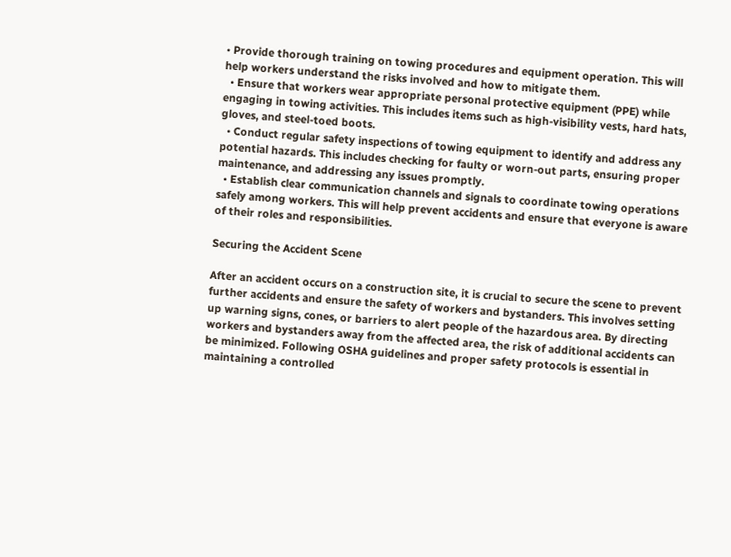• Provide thorough training on towing procedures and equipment operation. This will help workers understand the risks involved and how to mitigate them.
  • Ensure that workers wear appropriate personal protective equipment (PPE) while engaging in towing activities. This includes items such as high-visibility vests, hard hats, gloves, and steel-toed boots.
  • Conduct regular safety inspections of towing equipment to identify and address any potential hazards. This includes checking for faulty or worn-out parts, ensuring proper maintenance, and addressing any issues promptly.
  • Establish clear communication channels and signals to coordinate towing operations safely among workers. This will help prevent accidents and ensure that everyone is aware of their roles and responsibilities.

Securing the Accident Scene

After an accident occurs on a construction site, it is crucial to secure the scene to prevent further accidents and ensure the safety of workers and bystanders. This involves setting up warning signs, cones, or barriers to alert people of the hazardous area. By directing workers and bystanders away from the affected area, the risk of additional accidents can be minimized. Following OSHA guidelines and proper safety protocols is essential in maintaining a controlled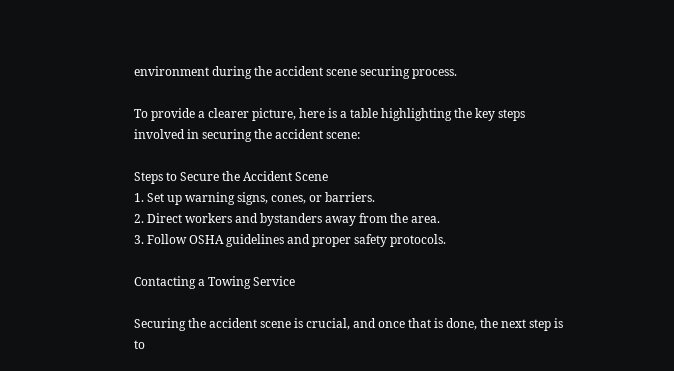environment during the accident scene securing process.

To provide a clearer picture, here is a table highlighting the key steps involved in securing the accident scene:

Steps to Secure the Accident Scene
1. Set up warning signs, cones, or barriers.
2. Direct workers and bystanders away from the area.
3. Follow OSHA guidelines and proper safety protocols.

Contacting a Towing Service

Securing the accident scene is crucial, and once that is done, the next step is to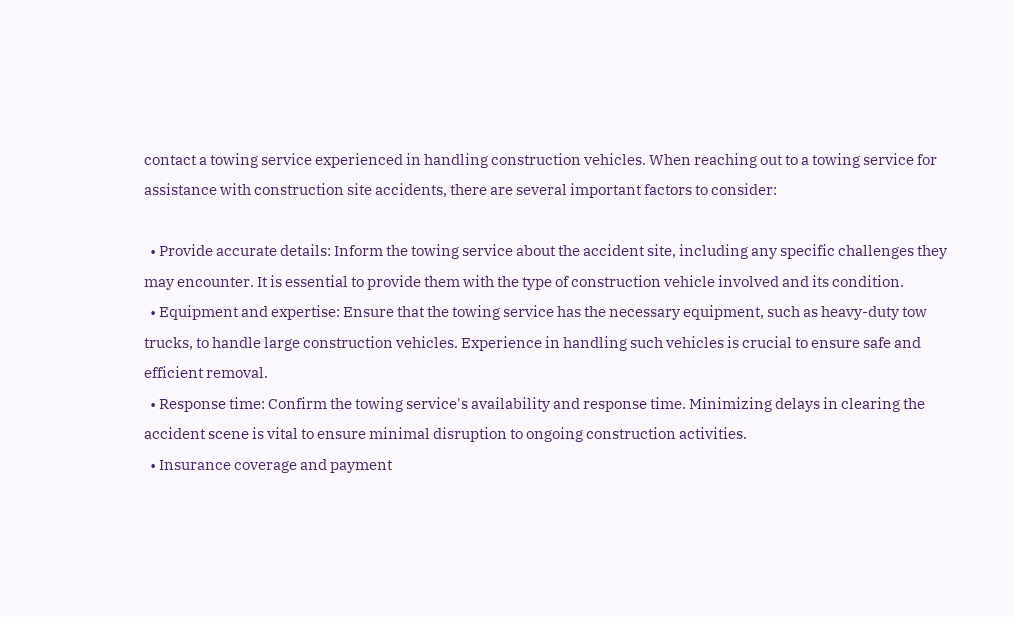contact a towing service experienced in handling construction vehicles. When reaching out to a towing service for assistance with construction site accidents, there are several important factors to consider:

  • Provide accurate details: Inform the towing service about the accident site, including any specific challenges they may encounter. It is essential to provide them with the type of construction vehicle involved and its condition.
  • Equipment and expertise: Ensure that the towing service has the necessary equipment, such as heavy-duty tow trucks, to handle large construction vehicles. Experience in handling such vehicles is crucial to ensure safe and efficient removal.
  • Response time: Confirm the towing service's availability and response time. Minimizing delays in clearing the accident scene is vital to ensure minimal disruption to ongoing construction activities.
  • Insurance coverage and payment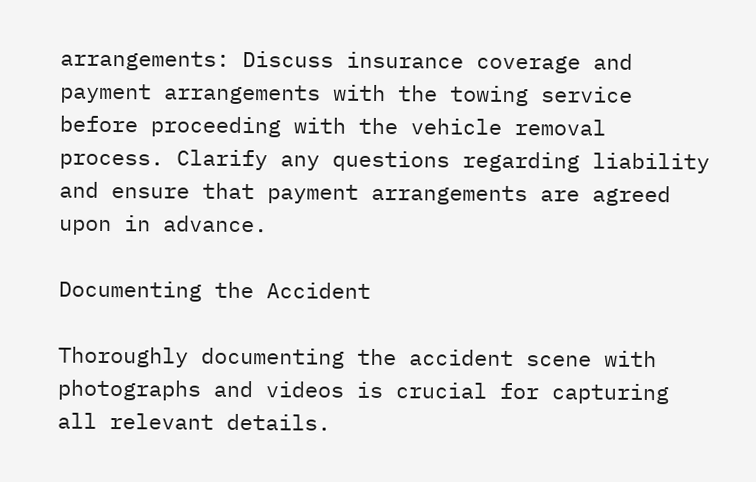arrangements: Discuss insurance coverage and payment arrangements with the towing service before proceeding with the vehicle removal process. Clarify any questions regarding liability and ensure that payment arrangements are agreed upon in advance.

Documenting the Accident

Thoroughly documenting the accident scene with photographs and videos is crucial for capturing all relevant details.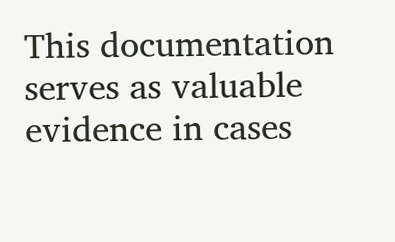This documentation serves as valuable evidence in cases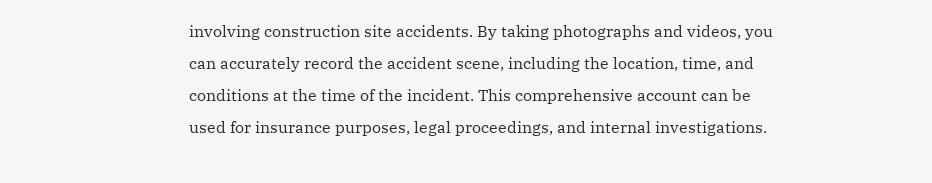involving construction site accidents. By taking photographs and videos, you can accurately record the accident scene, including the location, time, and conditions at the time of the incident. This comprehensive account can be used for insurance purposes, legal proceedings, and internal investigations.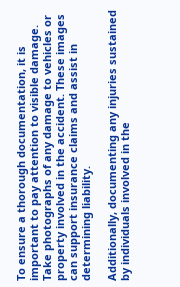To ensure a thorough documentation, it is important to pay attention to visible damage. Take photographs of any damage to vehicles or property involved in the accident. These images can support insurance claims and assist in determining liability.

Additionally, documenting any injuries sustained by individuals involved in the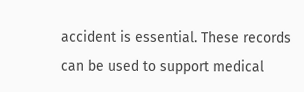accident is essential. These records can be used to support medical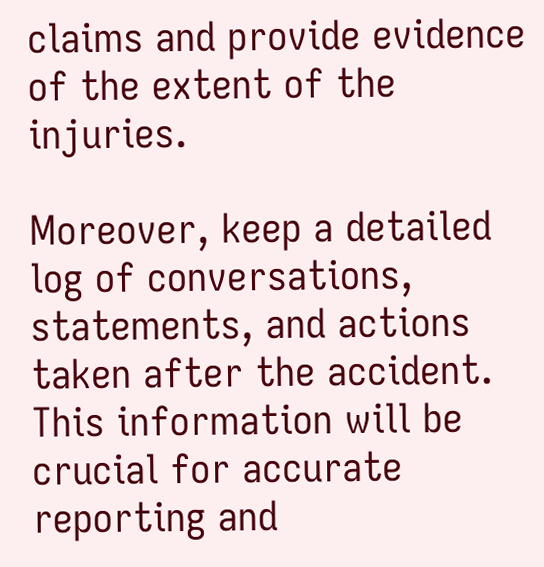claims and provide evidence of the extent of the injuries.

Moreover, keep a detailed log of conversations, statements, and actions taken after the accident. This information will be crucial for accurate reporting and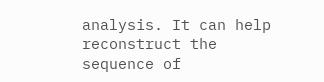analysis. It can help reconstruct the sequence of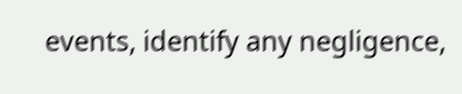events, identify any negligence,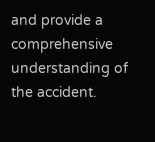and provide a comprehensive understanding of the accident.